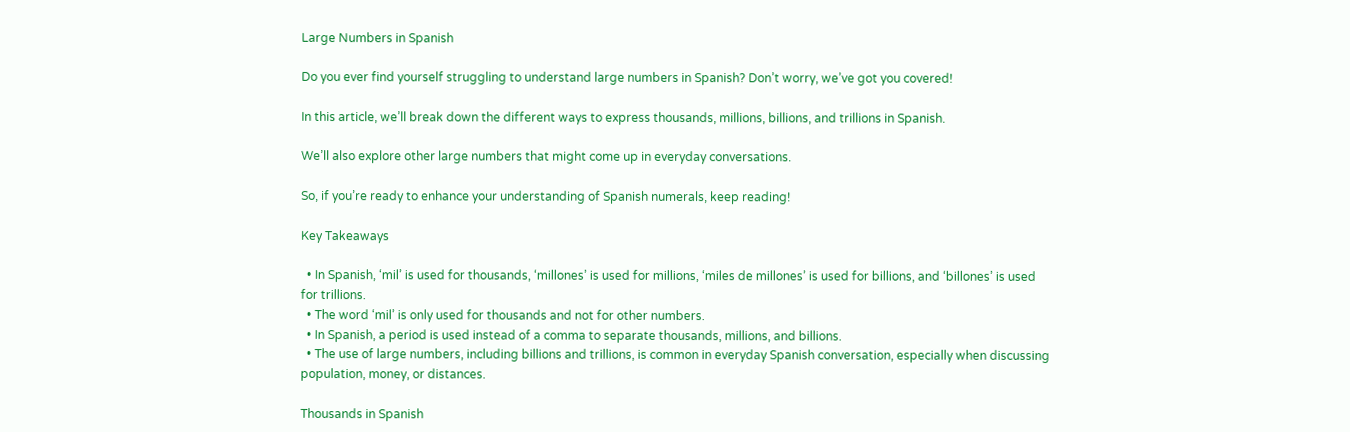Large Numbers in Spanish

Do you ever find yourself struggling to understand large numbers in Spanish? Don’t worry, we’ve got you covered!

In this article, we’ll break down the different ways to express thousands, millions, billions, and trillions in Spanish.

We’ll also explore other large numbers that might come up in everyday conversations.

So, if you’re ready to enhance your understanding of Spanish numerals, keep reading!

Key Takeaways

  • In Spanish, ‘mil’ is used for thousands, ‘millones’ is used for millions, ‘miles de millones’ is used for billions, and ‘billones’ is used for trillions.
  • The word ‘mil’ is only used for thousands and not for other numbers.
  • In Spanish, a period is used instead of a comma to separate thousands, millions, and billions.
  • The use of large numbers, including billions and trillions, is common in everyday Spanish conversation, especially when discussing population, money, or distances.

Thousands in Spanish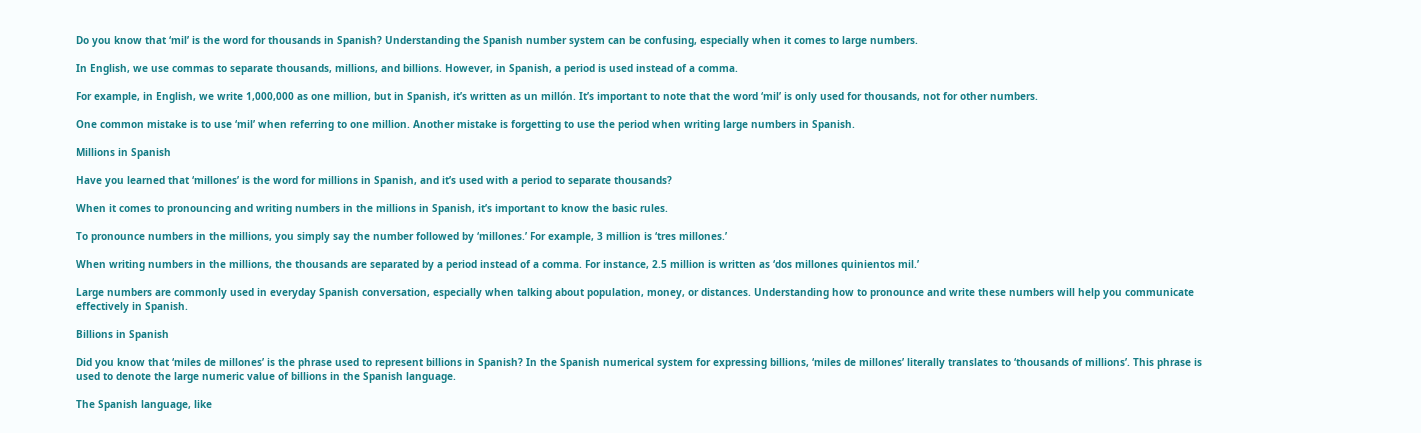Do you know that ‘mil’ is the word for thousands in Spanish? Understanding the Spanish number system can be confusing, especially when it comes to large numbers.

In English, we use commas to separate thousands, millions, and billions. However, in Spanish, a period is used instead of a comma.

For example, in English, we write 1,000,000 as one million, but in Spanish, it’s written as un millón. It’s important to note that the word ‘mil’ is only used for thousands, not for other numbers.

One common mistake is to use ‘mil’ when referring to one million. Another mistake is forgetting to use the period when writing large numbers in Spanish.

Millions in Spanish

Have you learned that ‘millones’ is the word for millions in Spanish, and it’s used with a period to separate thousands?

When it comes to pronouncing and writing numbers in the millions in Spanish, it’s important to know the basic rules.

To pronounce numbers in the millions, you simply say the number followed by ‘millones.’ For example, 3 million is ‘tres millones.’

When writing numbers in the millions, the thousands are separated by a period instead of a comma. For instance, 2.5 million is written as ‘dos millones quinientos mil.’

Large numbers are commonly used in everyday Spanish conversation, especially when talking about population, money, or distances. Understanding how to pronounce and write these numbers will help you communicate effectively in Spanish.

Billions in Spanish

Did you know that ‘miles de millones’ is the phrase used to represent billions in Spanish? In the Spanish numerical system for expressing billions, ‘miles de millones’ literally translates to ‘thousands of millions’. This phrase is used to denote the large numeric value of billions in the Spanish language.

The Spanish language, like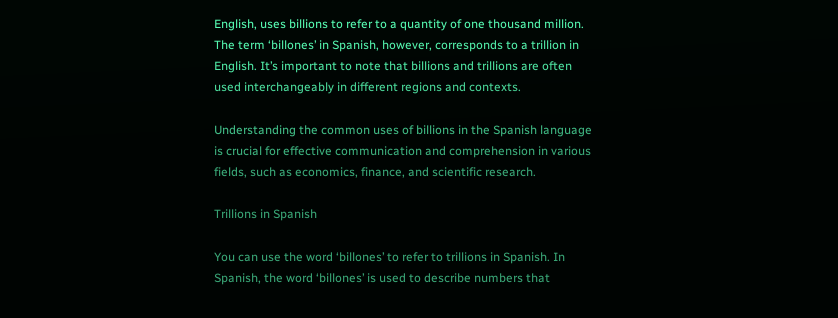English, uses billions to refer to a quantity of one thousand million. The term ‘billones’ in Spanish, however, corresponds to a trillion in English. It’s important to note that billions and trillions are often used interchangeably in different regions and contexts.

Understanding the common uses of billions in the Spanish language is crucial for effective communication and comprehension in various fields, such as economics, finance, and scientific research.

Trillions in Spanish

You can use the word ‘billones’ to refer to trillions in Spanish. In Spanish, the word ‘billones’ is used to describe numbers that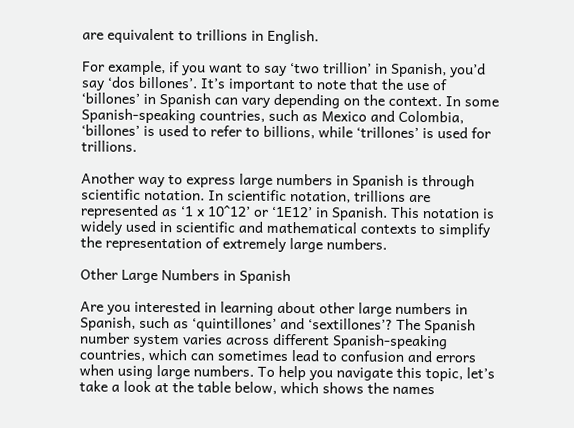are equivalent to trillions in English.

For example, if you want to say ‘two trillion’ in Spanish, you’d say ‘dos billones’. It’s important to note that the use of ‘billones’ in Spanish can vary depending on the context. In some Spanish-speaking countries, such as Mexico and Colombia, ‘billones’ is used to refer to billions, while ‘trillones’ is used for trillions.

Another way to express large numbers in Spanish is through scientific notation. In scientific notation, trillions are represented as ‘1 x 10^12’ or ‘1E12’ in Spanish. This notation is widely used in scientific and mathematical contexts to simplify the representation of extremely large numbers.

Other Large Numbers in Spanish

Are you interested in learning about other large numbers in Spanish, such as ‘quintillones’ and ‘sextillones’? The Spanish number system varies across different Spanish-speaking countries, which can sometimes lead to confusion and errors when using large numbers. To help you navigate this topic, let’s take a look at the table below, which shows the names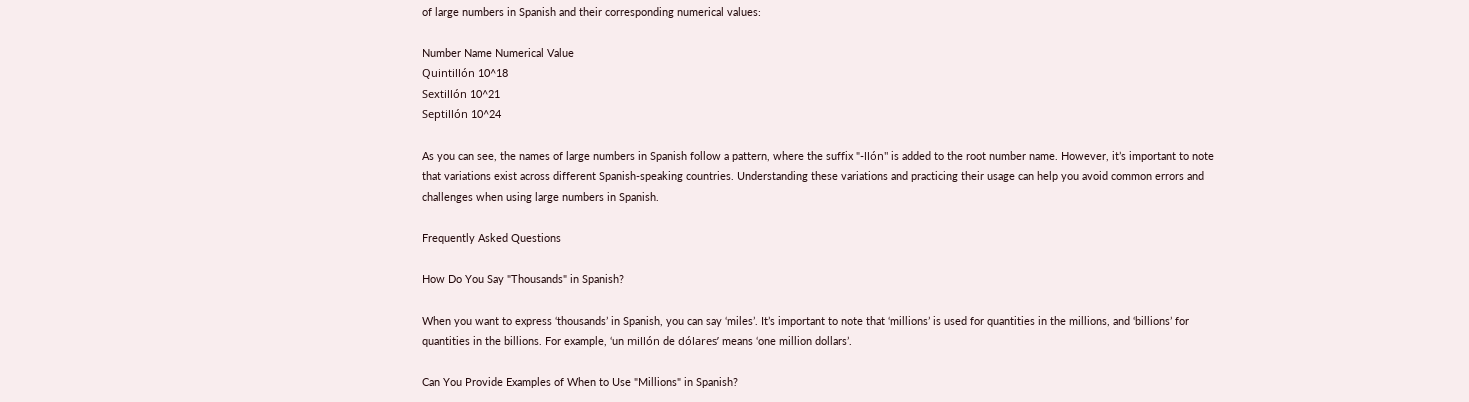of large numbers in Spanish and their corresponding numerical values:

Number Name Numerical Value
Quintillón 10^18
Sextillón 10^21
Septillón 10^24

As you can see, the names of large numbers in Spanish follow a pattern, where the suffix "-llón" is added to the root number name. However, it’s important to note that variations exist across different Spanish-speaking countries. Understanding these variations and practicing their usage can help you avoid common errors and challenges when using large numbers in Spanish.

Frequently Asked Questions

How Do You Say "Thousands" in Spanish?

When you want to express ‘thousands’ in Spanish, you can say ‘miles’. It’s important to note that ‘millions’ is used for quantities in the millions, and ‘billions’ for quantities in the billions. For example, ‘un millón de dólares’ means ‘one million dollars’.

Can You Provide Examples of When to Use "Millions" in Spanish?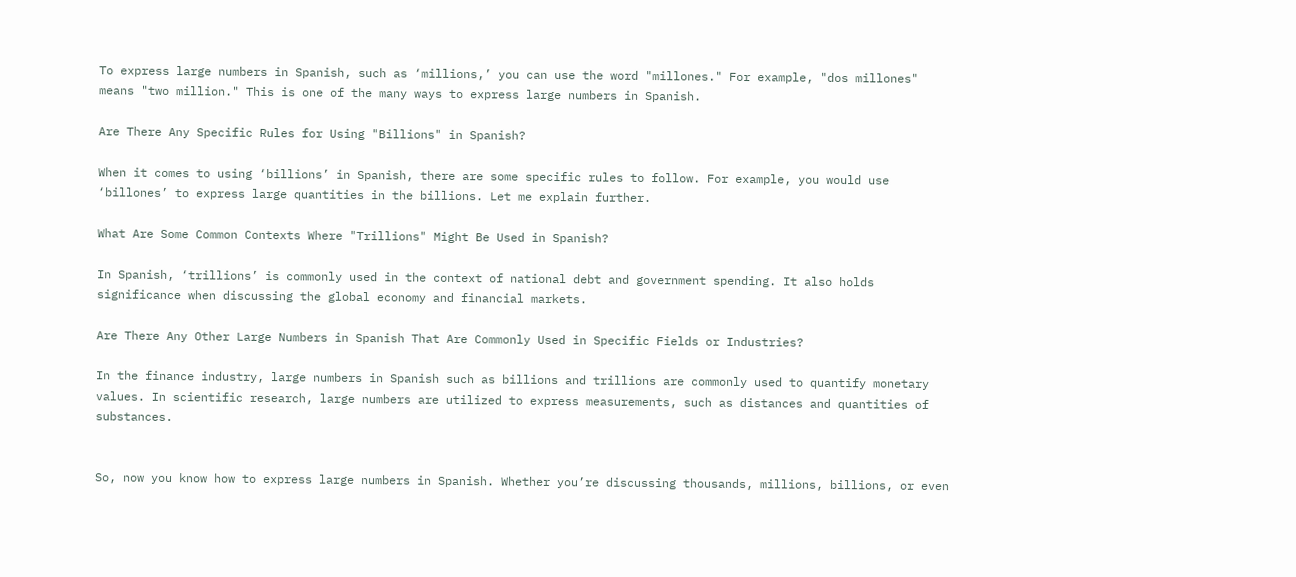To express large numbers in Spanish, such as ‘millions,’ you can use the word "millones." For example, "dos millones" means "two million." This is one of the many ways to express large numbers in Spanish.

Are There Any Specific Rules for Using "Billions" in Spanish?

When it comes to using ‘billions’ in Spanish, there are some specific rules to follow. For example, you would use ‘billones’ to express large quantities in the billions. Let me explain further.

What Are Some Common Contexts Where "Trillions" Might Be Used in Spanish?

In Spanish, ‘trillions’ is commonly used in the context of national debt and government spending. It also holds significance when discussing the global economy and financial markets.

Are There Any Other Large Numbers in Spanish That Are Commonly Used in Specific Fields or Industries?

In the finance industry, large numbers in Spanish such as billions and trillions are commonly used to quantify monetary values. In scientific research, large numbers are utilized to express measurements, such as distances and quantities of substances.


So, now you know how to express large numbers in Spanish. Whether you’re discussing thousands, millions, billions, or even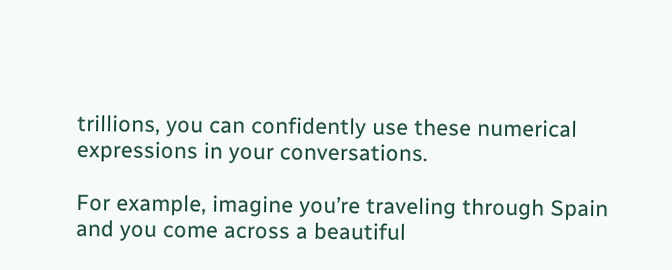trillions, you can confidently use these numerical expressions in your conversations.

For example, imagine you’re traveling through Spain and you come across a beautiful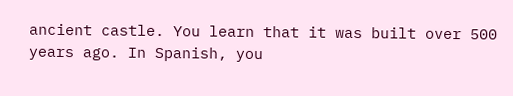ancient castle. You learn that it was built over 500 years ago. In Spanish, you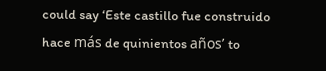could say ‘Este castillo fue construido hace más de quinientos años’ to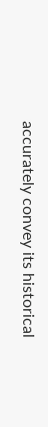accurately convey its historical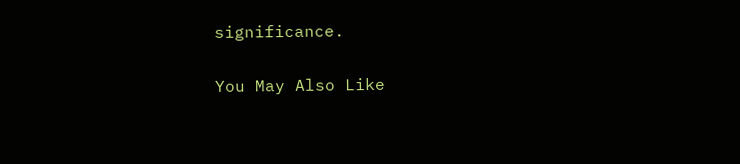significance.

You May Also Like